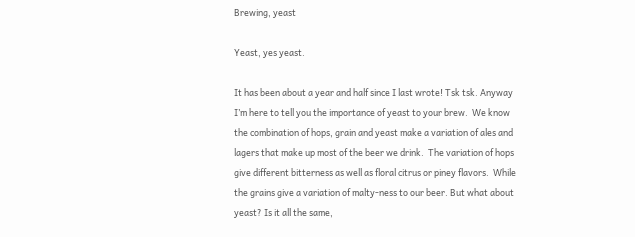Brewing, yeast

Yeast, yes yeast.

It has been about a year and half since I last wrote! Tsk tsk. Anyway I’m here to tell you the importance of yeast to your brew.  We know the combination of hops, grain and yeast make a variation of ales and lagers that make up most of the beer we drink.  The variation of hops give different bitterness as well as floral citrus or piney flavors.  While the grains give a variation of malty-ness to our beer. But what about yeast? Is it all the same,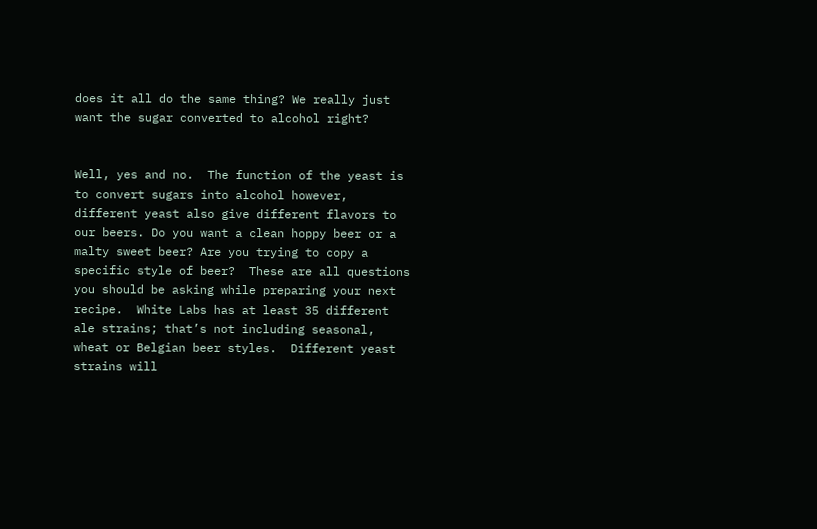does it all do the same thing? We really just want the sugar converted to alcohol right?


Well, yes and no.  The function of the yeast is to convert sugars into alcohol however, different yeast also give different flavors to our beers. Do you want a clean hoppy beer or a malty sweet beer? Are you trying to copy a specific style of beer?  These are all questions you should be asking while preparing your next recipe.  White Labs has at least 35 different ale strains; that’s not including seasonal, wheat or Belgian beer styles.  Different yeast strains will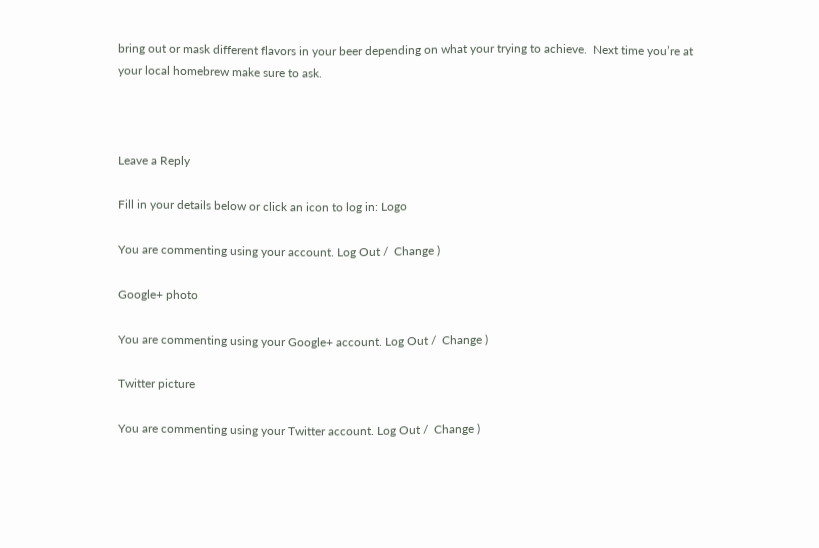bring out or mask different flavors in your beer depending on what your trying to achieve.  Next time you’re at your local homebrew make sure to ask.



Leave a Reply

Fill in your details below or click an icon to log in: Logo

You are commenting using your account. Log Out /  Change )

Google+ photo

You are commenting using your Google+ account. Log Out /  Change )

Twitter picture

You are commenting using your Twitter account. Log Out /  Change )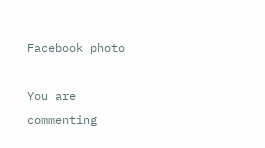Facebook photo

You are commenting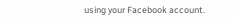using your Facebook account.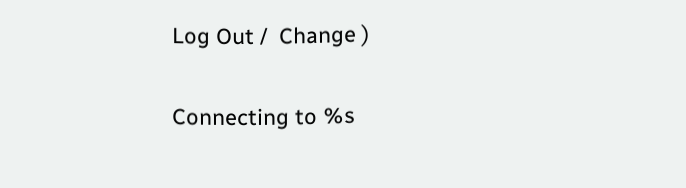Log Out /  Change )

Connecting to %s